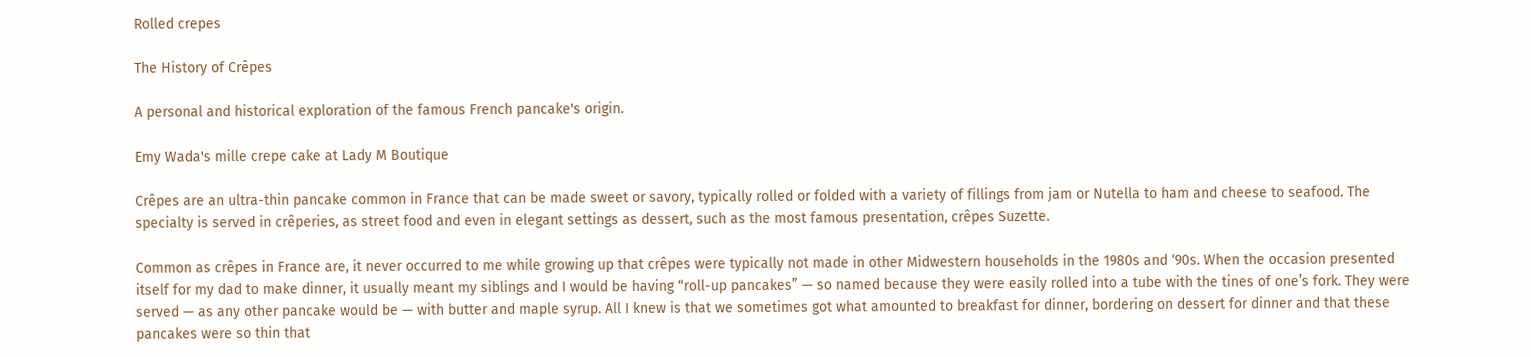Rolled crepes

The History of Crêpes

A personal and historical exploration of the famous French pancake's origin.

Emy Wada's mille crepe cake at Lady M Boutique

Crêpes are an ultra-thin pancake common in France that can be made sweet or savory, typically rolled or folded with a variety of fillings from jam or Nutella to ham and cheese to seafood. The specialty is served in crêperies, as street food and even in elegant settings as dessert, such as the most famous presentation, crêpes Suzette.

Common as crêpes in France are, it never occurred to me while growing up that crêpes were typically not made in other Midwestern households in the 1980s and ‘90s. When the occasion presented itself for my dad to make dinner, it usually meant my siblings and I would be having “roll-up pancakes” — so named because they were easily rolled into a tube with the tines of one’s fork. They were served — as any other pancake would be — with butter and maple syrup. All I knew is that we sometimes got what amounted to breakfast for dinner, bordering on dessert for dinner and that these pancakes were so thin that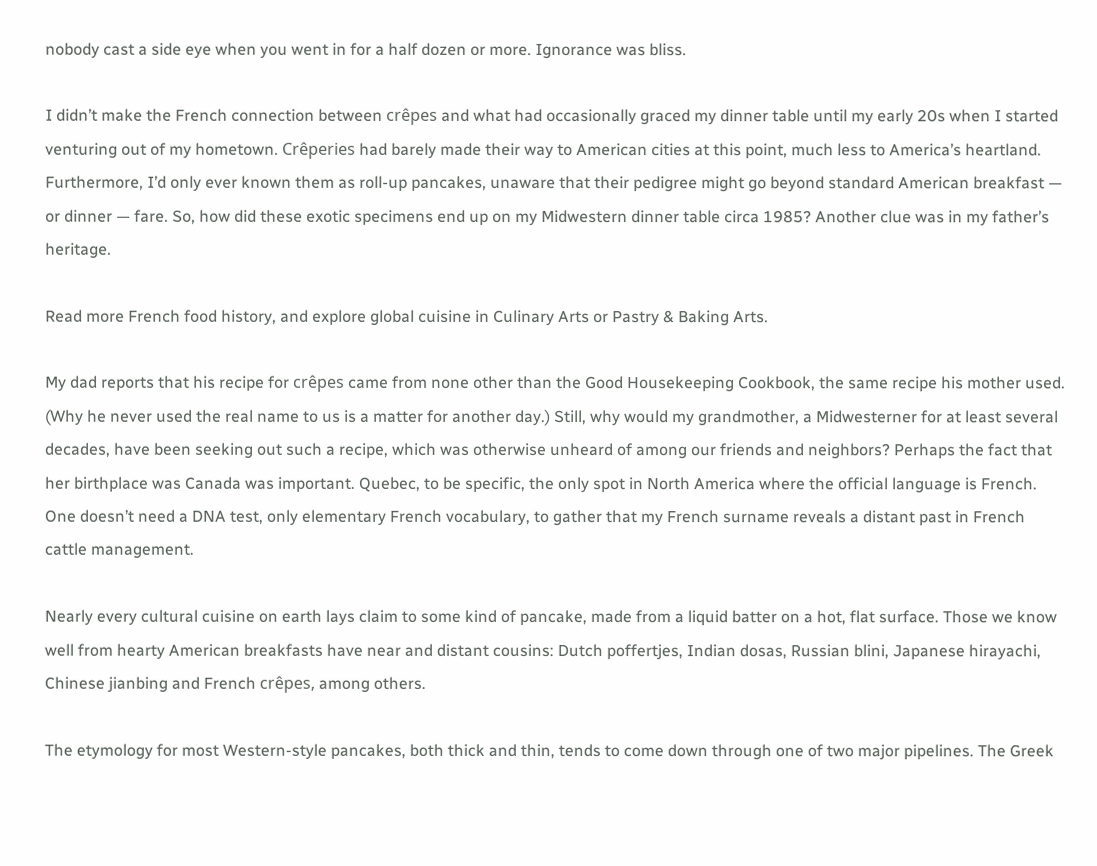nobody cast a side eye when you went in for a half dozen or more. Ignorance was bliss.

I didn’t make the French connection between crêpes and what had occasionally graced my dinner table until my early 20s when I started venturing out of my hometown. Crêperies had barely made their way to American cities at this point, much less to America’s heartland. Furthermore, I’d only ever known them as roll-up pancakes, unaware that their pedigree might go beyond standard American breakfast — or dinner — fare. So, how did these exotic specimens end up on my Midwestern dinner table circa 1985? Another clue was in my father’s heritage.

Read more French food history, and explore global cuisine in Culinary Arts or Pastry & Baking Arts.

My dad reports that his recipe for crêpes came from none other than the Good Housekeeping Cookbook, the same recipe his mother used. (Why he never used the real name to us is a matter for another day.) Still, why would my grandmother, a Midwesterner for at least several decades, have been seeking out such a recipe, which was otherwise unheard of among our friends and neighbors? Perhaps the fact that her birthplace was Canada was important. Quebec, to be specific, the only spot in North America where the official language is French. One doesn’t need a DNA test, only elementary French vocabulary, to gather that my French surname reveals a distant past in French cattle management.

Nearly every cultural cuisine on earth lays claim to some kind of pancake, made from a liquid batter on a hot, flat surface. Those we know well from hearty American breakfasts have near and distant cousins: Dutch poffertjes, Indian dosas, Russian blini, Japanese hirayachi, Chinese jianbing and French crêpes, among others.

The etymology for most Western-style pancakes, both thick and thin, tends to come down through one of two major pipelines. The Greek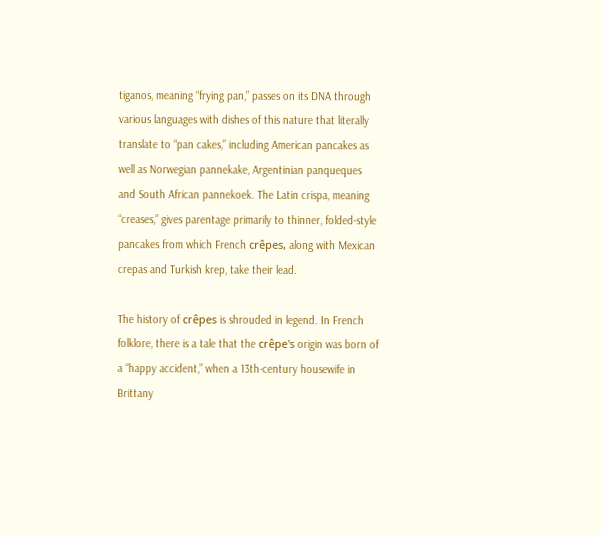tiganos, meaning “frying pan,” passes on its DNA through various languages with dishes of this nature that literally translate to “pan cakes,” including American pancakes as well as Norwegian pannekake, Argentinian panqueques and South African pannekoek. The Latin crispa, meaning “creases,” gives parentage primarily to thinner, folded-style pancakes from which French crêpes, along with Mexican crepas and Turkish krep, take their lead.

The history of crêpes is shrouded in legend. In French folklore, there is a tale that the crêpe's origin was born of a “happy accident,” when a 13th-century housewife in Brittany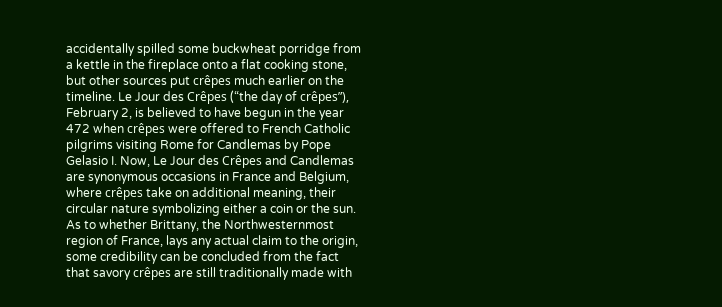accidentally spilled some buckwheat porridge from a kettle in the fireplace onto a flat cooking stone, but other sources put crêpes much earlier on the timeline. Le Jour des Crêpes (“the day of crêpes”), February 2, is believed to have begun in the year 472 when crêpes were offered to French Catholic pilgrims visiting Rome for Candlemas by Pope Gelasio I. Now, Le Jour des Crêpes and Candlemas are synonymous occasions in France and Belgium, where crêpes take on additional meaning, their circular nature symbolizing either a coin or the sun. As to whether Brittany, the Northwesternmost region of France, lays any actual claim to the origin, some credibility can be concluded from the fact that savory crêpes are still traditionally made with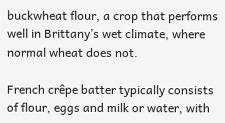buckwheat flour, a crop that performs well in Brittany’s wet climate, where normal wheat does not.

French crêpe batter typically consists of flour, eggs and milk or water, with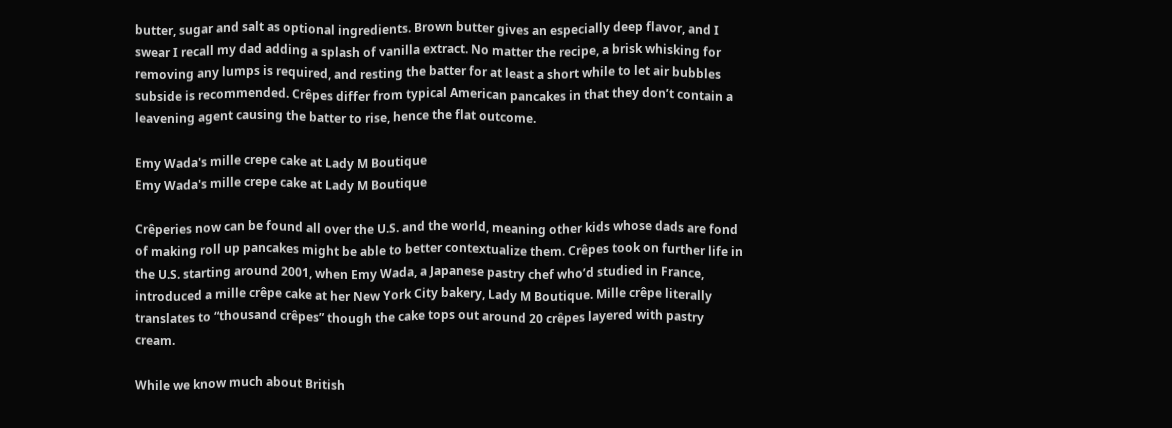butter, sugar and salt as optional ingredients. Brown butter gives an especially deep flavor, and I swear I recall my dad adding a splash of vanilla extract. No matter the recipe, a brisk whisking for removing any lumps is required, and resting the batter for at least a short while to let air bubbles subside is recommended. Crêpes differ from typical American pancakes in that they don’t contain a leavening agent causing the batter to rise, hence the flat outcome.

Emy Wada's mille crepe cake at Lady M Boutique
Emy Wada's mille crepe cake at Lady M Boutique

Crêperies now can be found all over the U.S. and the world, meaning other kids whose dads are fond of making roll up pancakes might be able to better contextualize them. Crêpes took on further life in the U.S. starting around 2001, when Emy Wada, a Japanese pastry chef who’d studied in France, introduced a mille crêpe cake at her New York City bakery, Lady M Boutique. Mille crêpe literally translates to “thousand crêpes” though the cake tops out around 20 crêpes layered with pastry cream.

While we know much about British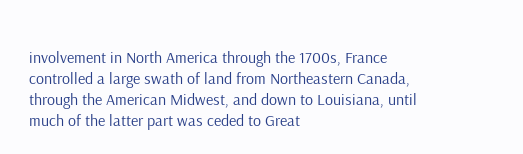involvement in North America through the 1700s, France controlled a large swath of land from Northeastern Canada, through the American Midwest, and down to Louisiana, until much of the latter part was ceded to Great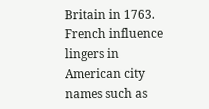Britain in 1763. French influence lingers in American city names such as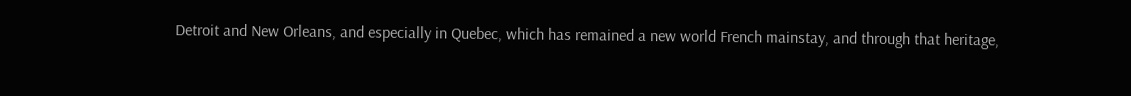Detroit and New Orleans, and especially in Quebec, which has remained a new world French mainstay, and through that heritage,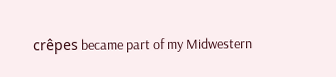crêpes became part of my Midwestern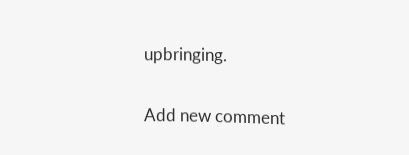upbringing.


Add new comment